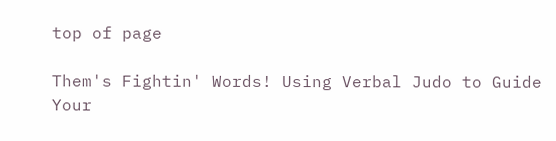top of page

Them's Fightin' Words! Using Verbal Judo to Guide Your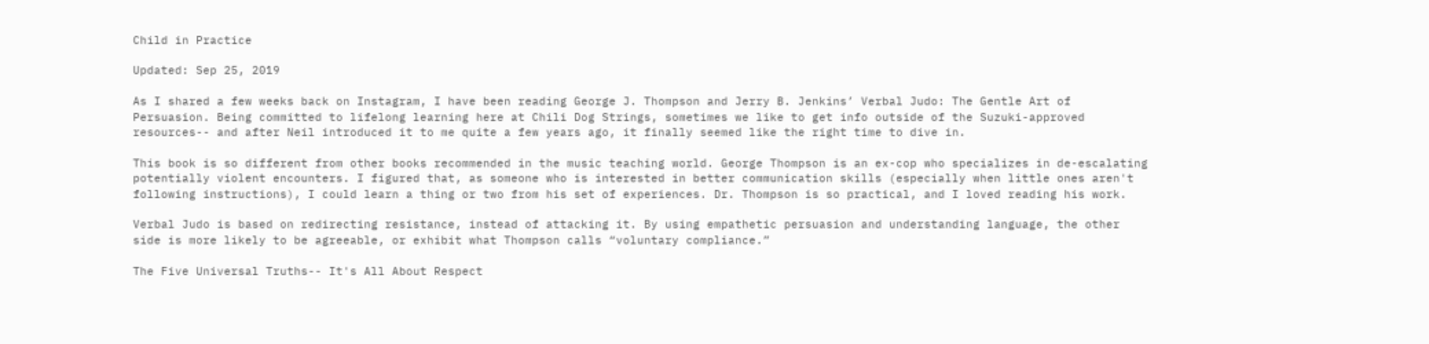Child in Practice

Updated: Sep 25, 2019

As I shared a few weeks back on Instagram, I have been reading George J. Thompson and Jerry B. Jenkins’ Verbal Judo: The Gentle Art of Persuasion. Being committed to lifelong learning here at Chili Dog Strings, sometimes we like to get info outside of the Suzuki-approved resources-- and after Neil introduced it to me quite a few years ago, it finally seemed like the right time to dive in.

This book is so different from other books recommended in the music teaching world. George Thompson is an ex-cop who specializes in de-escalating potentially violent encounters. I figured that, as someone who is interested in better communication skills (especially when little ones aren't following instructions), I could learn a thing or two from his set of experiences. Dr. Thompson is so practical, and I loved reading his work.

Verbal Judo is based on redirecting resistance, instead of attacking it. By using empathetic persuasion and understanding language, the other side is more likely to be agreeable, or exhibit what Thompson calls “voluntary compliance.”

The Five Universal Truths-- It's All About Respect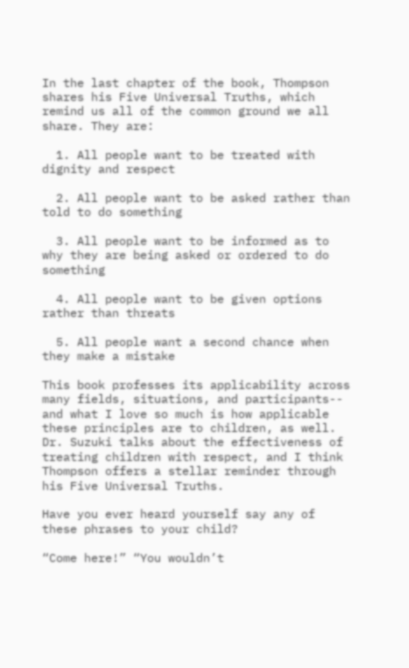In the last chapter of the book, Thompson shares his Five Universal Truths, which remind us all of the common ground we all share. They are:

  1. All people want to be treated with dignity and respect

  2. All people want to be asked rather than told to do something

  3. All people want to be informed as to why they are being asked or ordered to do something

  4. All people want to be given options rather than threats

  5. All people want a second chance when they make a mistake

This book professes its applicability across many fields, situations, and participants-- and what I love so much is how applicable these principles are to children, as well. Dr. Suzuki talks about the effectiveness of treating children with respect, and I think Thompson offers a stellar reminder through his Five Universal Truths.

Have you ever heard yourself say any of these phrases to your child?

“Come here!” “You wouldn’t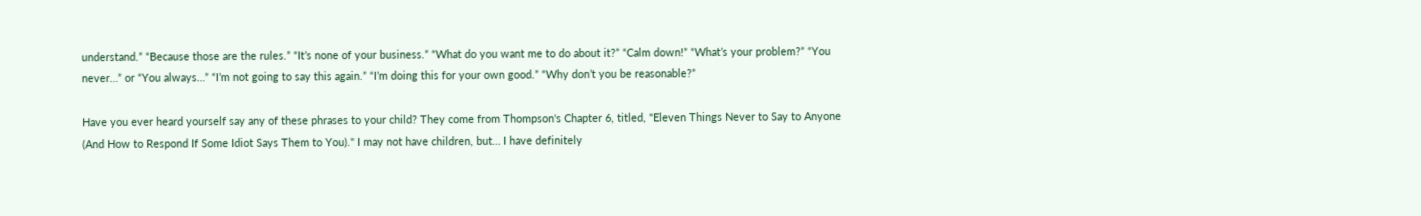understand.” “Because those are the rules.” “It’s none of your business.” “What do you want me to do about it?” “Calm down!” “What’s your problem?” “You never…” or “You always…” “I’m not going to say this again.” “I’m doing this for your own good.” “Why don’t you be reasonable?”

Have you ever heard yourself say any of these phrases to your child? They come from Thompson's Chapter 6, titled, "Eleven Things Never to Say to Anyone (And How to Respond If Some Idiot Says Them to You)." I may not have children, but… I have definitely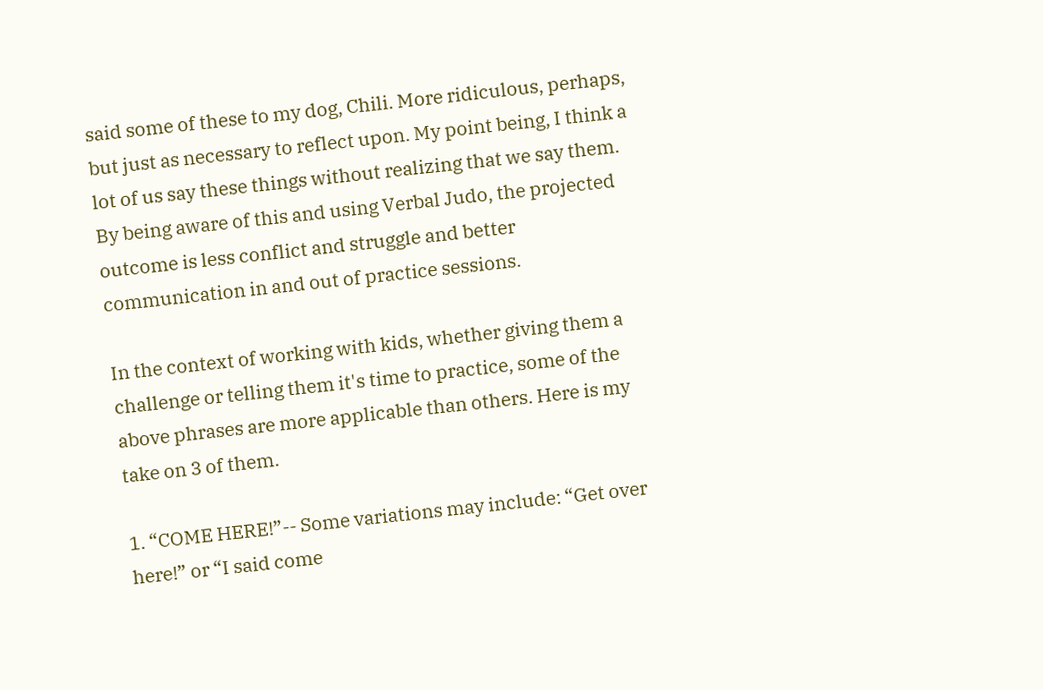said some of these to my dog, Chili. More ridiculous, perhaps, but just as necessary to reflect upon. My point being, I think a lot of us say these things without realizing that we say them. By being aware of this and using Verbal Judo, the projected outcome is less conflict and struggle and better communication in and out of practice sessions.

In the context of working with kids, whether giving them a challenge or telling them it's time to practice, some of the above phrases are more applicable than others. Here is my take on 3 of them.

1. “COME HERE!”-- Some variations may include: “Get over here!” or “I said come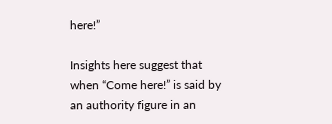here!”

Insights here suggest that when “Come here!” is said by an authority figure in an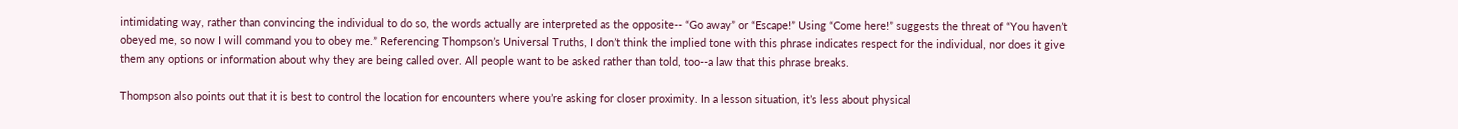intimidating way, rather than convincing the individual to do so, the words actually are interpreted as the opposite-- “Go away” or “Escape!” Using “Come here!” suggests the threat of “You haven’t obeyed me, so now I will command you to obey me.” Referencing Thompson’s Universal Truths, I don’t think the implied tone with this phrase indicates respect for the individual, nor does it give them any options or information about why they are being called over. All people want to be asked rather than told, too--a law that this phrase breaks.

Thompson also points out that it is best to control the location for encounters where you’re asking for closer proximity. In a lesson situation, it’s less about physical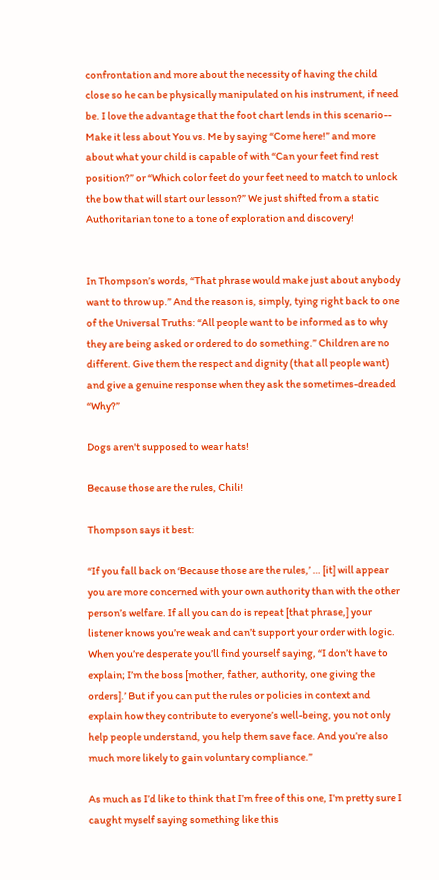confrontation and more about the necessity of having the child close so he can be physically manipulated on his instrument, if need be. I love the advantage that the foot chart lends in this scenario-- Make it less about You vs. Me by saying “Come here!” and more about what your child is capable of with “Can your feet find rest position?” or “Which color feet do your feet need to match to unlock the bow that will start our lesson?” We just shifted from a static Authoritarian tone to a tone of exploration and discovery!


In Thompson’s words, “That phrase would make just about anybody want to throw up.” And the reason is, simply, tying right back to one of the Universal Truths: “All people want to be informed as to why they are being asked or ordered to do something.” Children are no different. Give them the respect and dignity (that all people want) and give a genuine response when they ask the sometimes-dreaded “Why?”

Dogs aren't supposed to wear hats!

Because those are the rules, Chili!

Thompson says it best:

“If you fall back on ‘Because those are the rules,’ … [it] will appear you are more concerned with your own authority than with the other person’s welfare. If all you can do is repeat [that phrase,] your listener knows you’re weak and can’t support your order with logic. When you’re desperate you’ll find yourself saying, “I don’t have to explain; I’m the boss [mother, father, authority, one giving the orders].’ But if you can put the rules or policies in context and explain how they contribute to everyone’s well-being, you not only help people understand, you help them save face. And you’re also much more likely to gain voluntary compliance.”

As much as I’d like to think that I’m free of this one, I’m pretty sure I caught myself saying something like this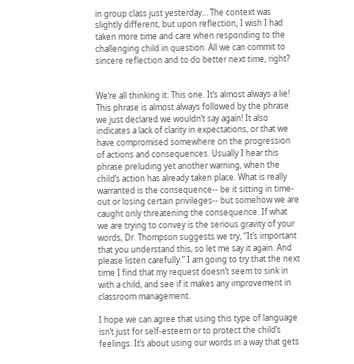in group class just yesterday… The context was slightly different, but upon reflection, I wish I had taken more time and care when responding to the challenging child in question. All we can commit to sincere reflection and to do better next time, right?


We’re all thinking it: This one. It’s almost always a lie! This phrase is almost always followed by the phrase we just declared we wouldn’t say again! It also indicates a lack of clarity in expectations, or that we have compromised somewhere on the progression of actions and consequences. Usually I hear this phrase preluding yet another warning, when the child’s action has already taken place. What is really warranted is the consequence-- be it sitting in time-out or losing certain privileges-- but somehow we are caught only threatening the consequence. If what we are trying to convey is the serious gravity of your words, Dr. Thompson suggests we try, “It’s important that you understand this, so let me say it again. And please listen carefully.” I am going to try that the next time I find that my request doesn’t seem to sink in with a child, and see if it makes any improvement in classroom management.

I hope we can agree that using this type of language isn’t just for self-esteem or to protect the child’s feelings. It’s about using our words in a way that gets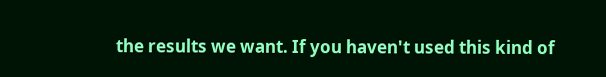the results we want. If you haven't used this kind of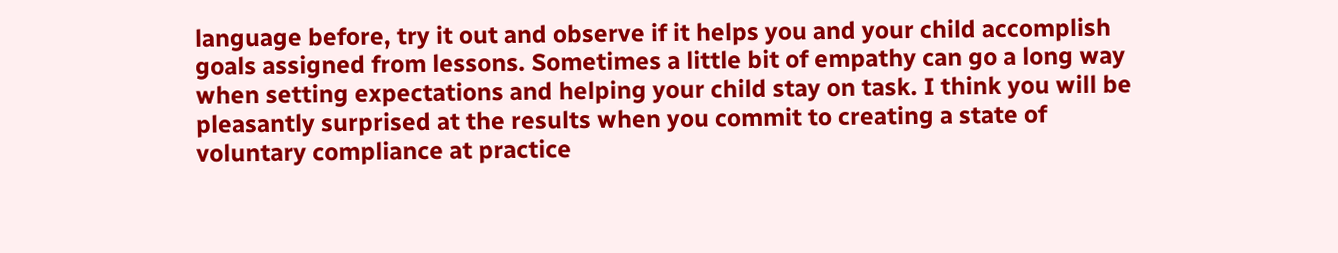language before, try it out and observe if it helps you and your child accomplish goals assigned from lessons. Sometimes a little bit of empathy can go a long way when setting expectations and helping your child stay on task. I think you will be pleasantly surprised at the results when you commit to creating a state of voluntary compliance at practice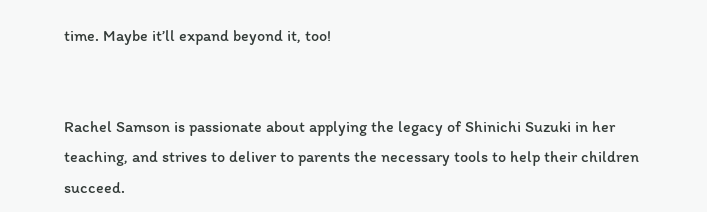time. Maybe it’ll expand beyond it, too!


Rachel Samson is passionate about applying the legacy of Shinichi Suzuki in her teaching, and strives to deliver to parents the necessary tools to help their children succeed.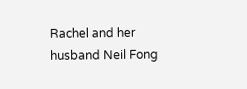Rachel and her husband Neil Fong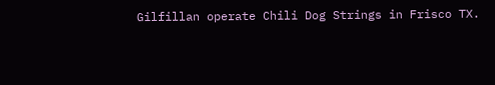Gilfillan operate Chili Dog Strings in Frisco TX.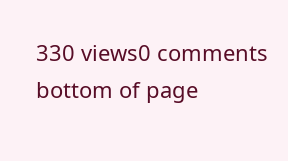330 views0 comments
bottom of page